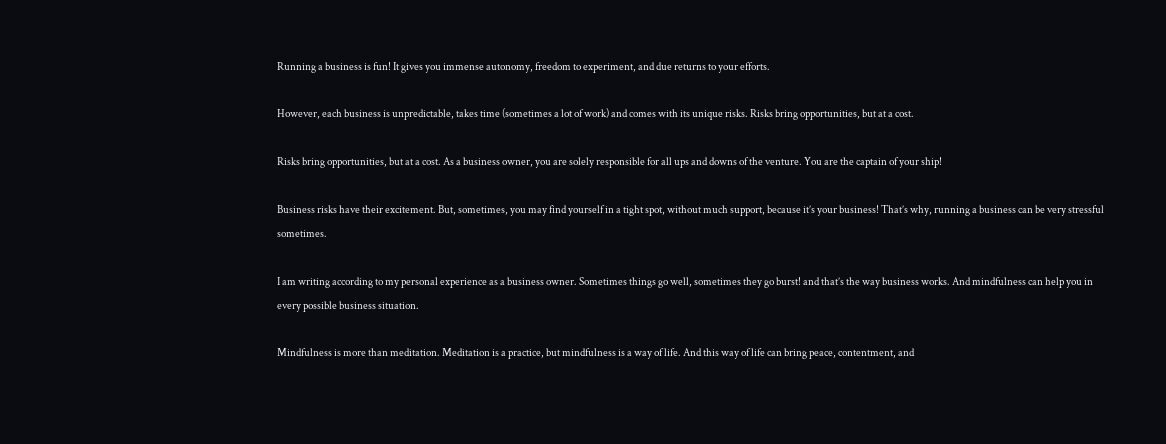Running a business is fun! It gives you immense autonomy, freedom to experiment, and due returns to your efforts.

However, each business is unpredictable, takes time (sometimes a lot of work) and comes with its unique risks. Risks bring opportunities, but at a cost.

Risks bring opportunities, but at a cost. As a business owner, you are solely responsible for all ups and downs of the venture. You are the captain of your ship!

Business risks have their excitement. But, sometimes, you may find yourself in a tight spot, without much support, because it’s your business! That’s why, running a business can be very stressful sometimes.

I am writing according to my personal experience as a business owner. Sometimes things go well, sometimes they go burst! and that’s the way business works. And mindfulness can help you in every possible business situation.

Mindfulness is more than meditation. Meditation is a practice, but mindfulness is a way of life. And this way of life can bring peace, contentment, and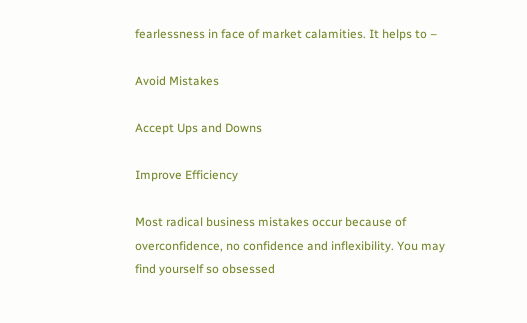fearlessness in face of market calamities. It helps to –

Avoid Mistakes

Accept Ups and Downs

Improve Efficiency

Most radical business mistakes occur because of overconfidence, no confidence and inflexibility. You may find yourself so obsessed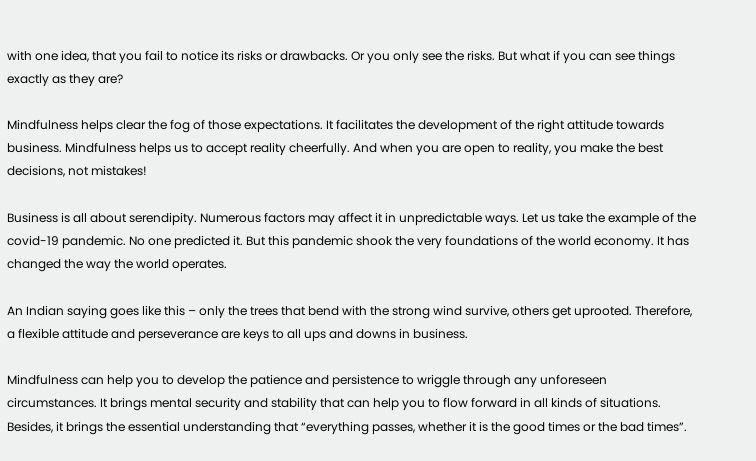with one idea, that you fail to notice its risks or drawbacks. Or you only see the risks. But what if you can see things exactly as they are?

Mindfulness helps clear the fog of those expectations. It facilitates the development of the right attitude towards business. Mindfulness helps us to accept reality cheerfully. And when you are open to reality, you make the best decisions, not mistakes!

Business is all about serendipity. Numerous factors may affect it in unpredictable ways. Let us take the example of the covid-19 pandemic. No one predicted it. But this pandemic shook the very foundations of the world economy. It has changed the way the world operates.

An Indian saying goes like this – only the trees that bend with the strong wind survive, others get uprooted. Therefore, a flexible attitude and perseverance are keys to all ups and downs in business.

Mindfulness can help you to develop the patience and persistence to wriggle through any unforeseen circumstances. It brings mental security and stability that can help you to flow forward in all kinds of situations. Besides, it brings the essential understanding that “everything passes, whether it is the good times or the bad times”.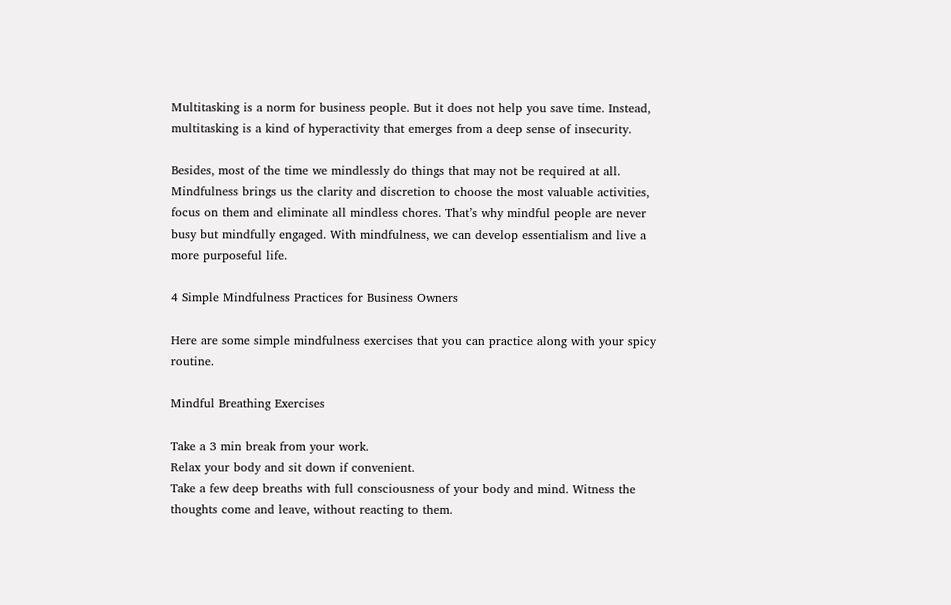Multitasking is a norm for business people. But it does not help you save time. Instead, multitasking is a kind of hyperactivity that emerges from a deep sense of insecurity.

Besides, most of the time we mindlessly do things that may not be required at all. Mindfulness brings us the clarity and discretion to choose the most valuable activities, focus on them and eliminate all mindless chores. That’s why mindful people are never busy but mindfully engaged. With mindfulness, we can develop essentialism and live a more purposeful life.

4 Simple Mindfulness Practices for Business Owners

Here are some simple mindfulness exercises that you can practice along with your spicy routine.

Mindful Breathing Exercises

Take a 3 min break from your work.
Relax your body and sit down if convenient.
Take a few deep breaths with full consciousness of your body and mind. Witness the thoughts come and leave, without reacting to them.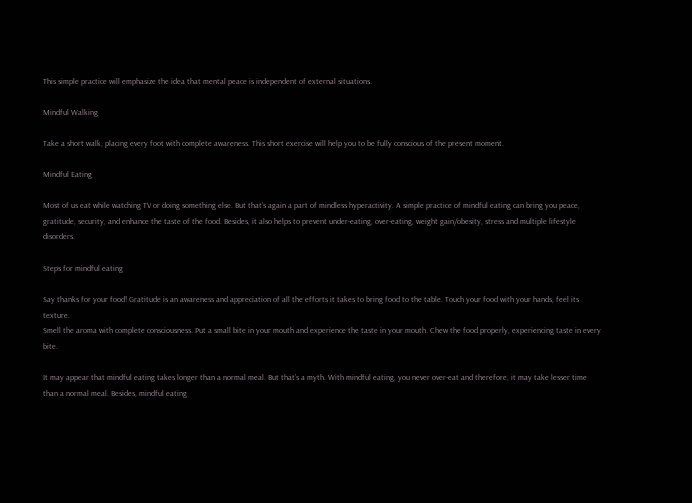This simple practice will emphasize the idea that mental peace is independent of external situations.

Mindful Walking

Take a short walk, placing every foot with complete awareness. This short exercise will help you to be fully conscious of the present moment.

Mindful Eating

Most of us eat while watching TV or doing something else. But that’s again a part of mindless hyperactivity. A simple practice of mindful eating can bring you peace, gratitude, security, and enhance the taste of the food. Besides, it also helps to prevent under-eating, over-eating, weight gain/obesity, stress and multiple lifestyle disorders.

Steps for mindful eating

Say thanks for your food! Gratitude is an awareness and appreciation of all the efforts it takes to bring food to the table. Touch your food with your hands, feel its texture.
Smell the aroma with complete consciousness. Put a small bite in your mouth and experience the taste in your mouth. Chew the food properly, experiencing taste in every bite.

It may appear that mindful eating takes longer than a normal meal. But that’s a myth. With mindful eating, you never over-eat and therefore, it may take lesser time than a normal meal. Besides, mindful eating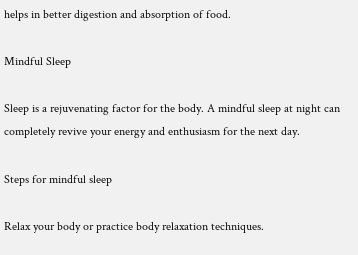helps in better digestion and absorption of food.

Mindful Sleep

Sleep is a rejuvenating factor for the body. A mindful sleep at night can completely revive your energy and enthusiasm for the next day.

Steps for mindful sleep

Relax your body or practice body relaxation techniques.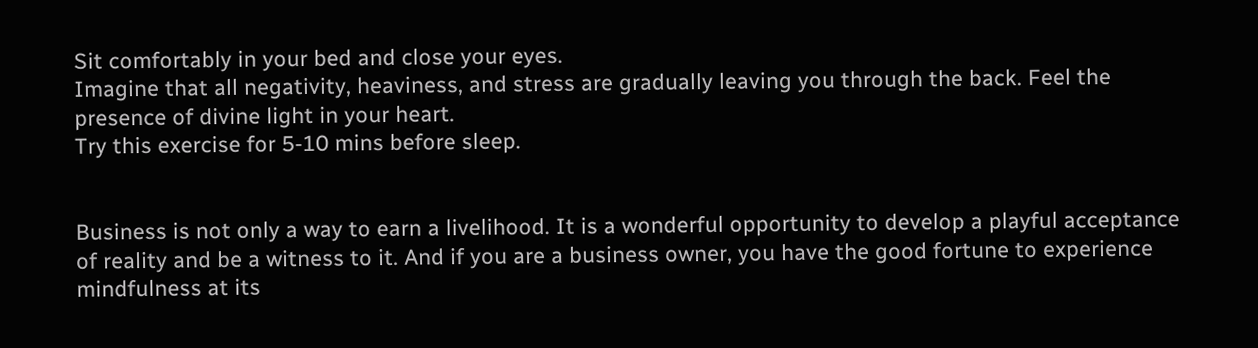Sit comfortably in your bed and close your eyes.
Imagine that all negativity, heaviness, and stress are gradually leaving you through the back. Feel the presence of divine light in your heart.
Try this exercise for 5-10 mins before sleep.


Business is not only a way to earn a livelihood. It is a wonderful opportunity to develop a playful acceptance of reality and be a witness to it. And if you are a business owner, you have the good fortune to experience mindfulness at its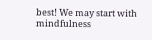best! We may start with mindfulness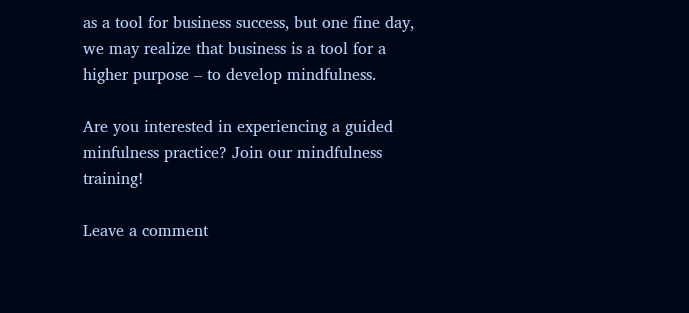as a tool for business success, but one fine day, we may realize that business is a tool for a higher purpose – to develop mindfulness.

Are you interested in experiencing a guided minfulness practice? Join our mindfulness training!

Leave a comment